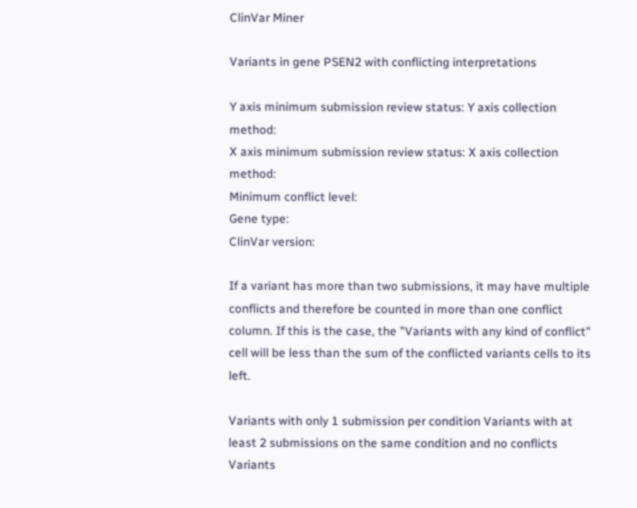ClinVar Miner

Variants in gene PSEN2 with conflicting interpretations

Y axis minimum submission review status: Y axis collection method:
X axis minimum submission review status: X axis collection method:
Minimum conflict level:
Gene type:
ClinVar version:

If a variant has more than two submissions, it may have multiple conflicts and therefore be counted in more than one conflict column. If this is the case, the "Variants with any kind of conflict" cell will be less than the sum of the conflicted variants cells to its left.

Variants with only 1 submission per condition Variants with at least 2 submissions on the same condition and no conflicts Variants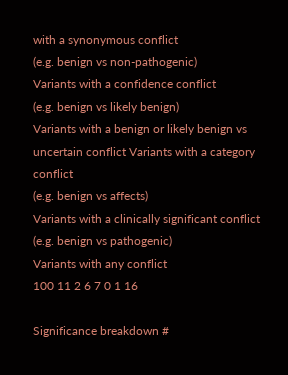with a synonymous conflict
(e.g. benign vs non-pathogenic)
Variants with a confidence conflict
(e.g. benign vs likely benign)
Variants with a benign or likely benign vs uncertain conflict Variants with a category conflict
(e.g. benign vs affects)
Variants with a clinically significant conflict
(e.g. benign vs pathogenic)
Variants with any conflict
100 11 2 6 7 0 1 16

Significance breakdown #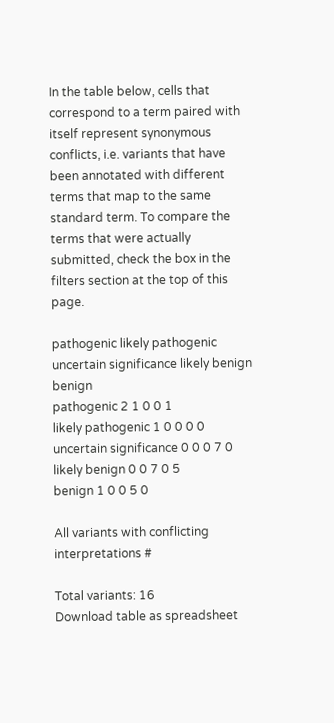In the table below, cells that correspond to a term paired with itself represent synonymous conflicts, i.e. variants that have been annotated with different terms that map to the same standard term. To compare the terms that were actually submitted, check the box in the filters section at the top of this page.

pathogenic likely pathogenic uncertain significance likely benign benign
pathogenic 2 1 0 0 1
likely pathogenic 1 0 0 0 0
uncertain significance 0 0 0 7 0
likely benign 0 0 7 0 5
benign 1 0 0 5 0

All variants with conflicting interpretations #

Total variants: 16
Download table as spreadsheet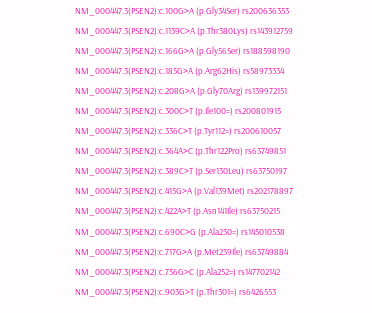NM_000447.3(PSEN2):c.100G>A (p.Gly34Ser) rs200636353
NM_000447.3(PSEN2):c.1139C>A (p.Thr380Lys) rs143912759
NM_000447.3(PSEN2):c.166G>A (p.Gly56Ser) rs188598190
NM_000447.3(PSEN2):c.185G>A (p.Arg62His) rs58973334
NM_000447.3(PSEN2):c.208G>A (p.Gly70Arg) rs139972151
NM_000447.3(PSEN2):c.300C>T (p.Ile100=) rs200801915
NM_000447.3(PSEN2):c.336C>T (p.Tyr112=) rs200610057
NM_000447.3(PSEN2):c.364A>C (p.Thr122Pro) rs63749851
NM_000447.3(PSEN2):c.389C>T (p.Ser130Leu) rs63750197
NM_000447.3(PSEN2):c.415G>A (p.Val139Met) rs202178897
NM_000447.3(PSEN2):c.422A>T (p.Asn141Ile) rs63750215
NM_000447.3(PSEN2):c.690C>G (p.Ala230=) rs145010538
NM_000447.3(PSEN2):c.717G>A (p.Met239Ile) rs63749884
NM_000447.3(PSEN2):c.756G>C (p.Ala252=) rs147702142
NM_000447.3(PSEN2):c.903G>T (p.Thr301=) rs6426553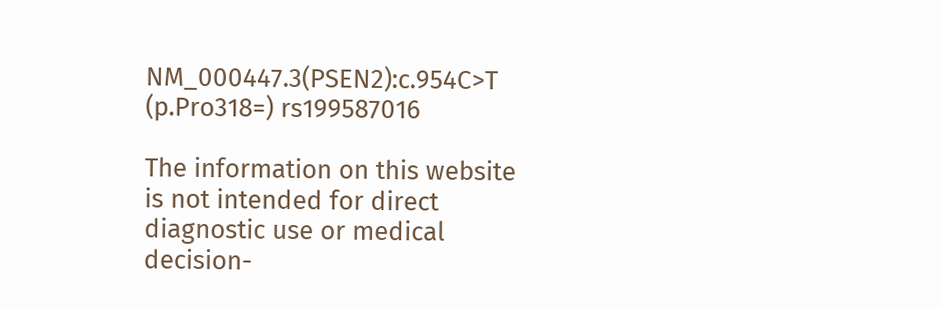NM_000447.3(PSEN2):c.954C>T (p.Pro318=) rs199587016

The information on this website is not intended for direct diagnostic use or medical decision-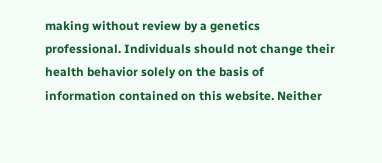making without review by a genetics professional. Individuals should not change their health behavior solely on the basis of information contained on this website. Neither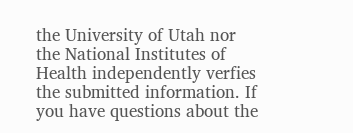the University of Utah nor the National Institutes of Health independently verfies the submitted information. If you have questions about the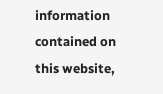information contained on this website,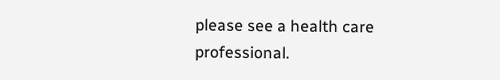please see a health care professional.